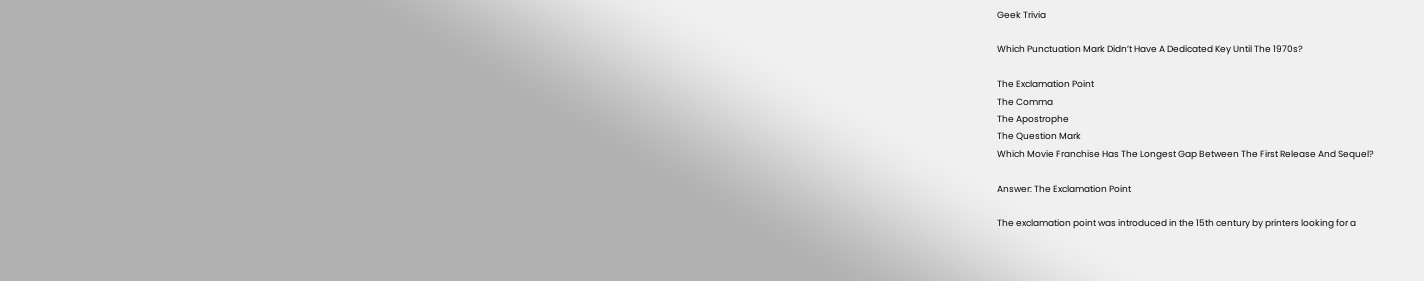Geek Trivia

Which Punctuation Mark Didn’t Have A Dedicated Key Until The 1970s?

The Exclamation Point
The Comma
The Apostrophe
The Question Mark
Which Movie Franchise Has The Longest Gap Between The First Release And Sequel?

Answer: The Exclamation Point

The exclamation point was introduced in the 15th century by printers looking for a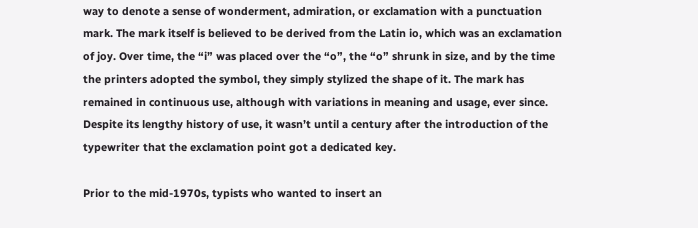way to denote a sense of wonderment, admiration, or exclamation with a punctuation mark. The mark itself is believed to be derived from the Latin io, which was an exclamation of joy. Over time, the “i” was placed over the “o”, the “o” shrunk in size, and by the time the printers adopted the symbol, they simply stylized the shape of it. The mark has remained in continuous use, although with variations in meaning and usage, ever since. Despite its lengthy history of use, it wasn’t until a century after the introduction of the typewriter that the exclamation point got a dedicated key.

Prior to the mid-1970s, typists who wanted to insert an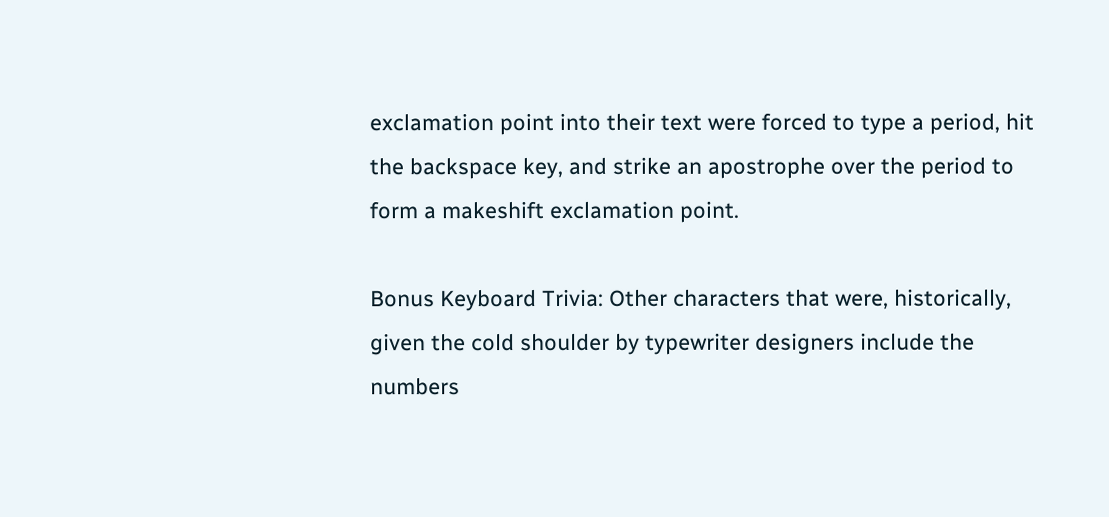exclamation point into their text were forced to type a period, hit the backspace key, and strike an apostrophe over the period to form a makeshift exclamation point.

Bonus Keyboard Trivia: Other characters that were, historically, given the cold shoulder by typewriter designers include the numbers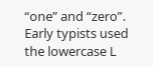“one” and “zero”. Early typists used the lowercase L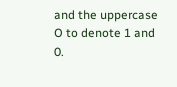and the uppercase O to denote 1 and 0.